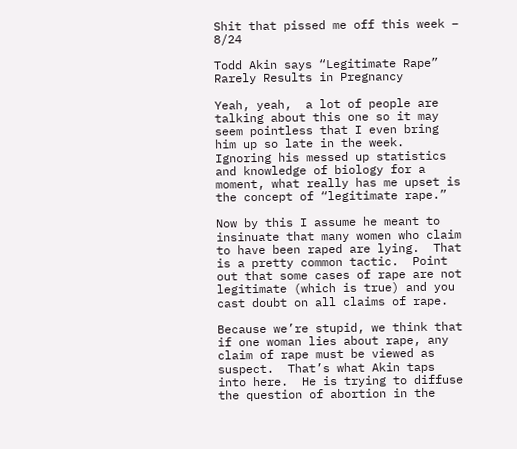Shit that pissed me off this week – 8/24

Todd Akin says “Legitimate Rape” Rarely Results in Pregnancy

Yeah, yeah,  a lot of people are talking about this one so it may seem pointless that I even bring him up so late in the week.  Ignoring his messed up statistics and knowledge of biology for a moment, what really has me upset is the concept of “legitimate rape.”

Now by this I assume he meant to insinuate that many women who claim to have been raped are lying.  That is a pretty common tactic.  Point out that some cases of rape are not legitimate (which is true) and you cast doubt on all claims of rape.

Because we’re stupid, we think that if one woman lies about rape, any claim of rape must be viewed as suspect.  That’s what Akin taps into here.  He is trying to diffuse the question of abortion in the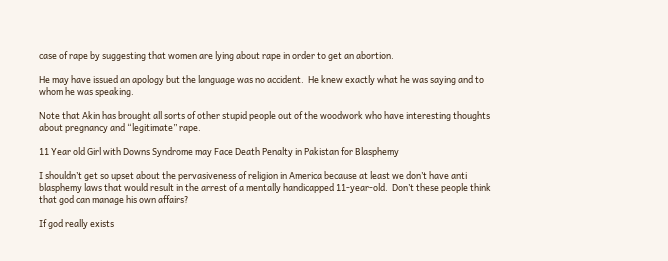case of rape by suggesting that women are lying about rape in order to get an abortion.

He may have issued an apology but the language was no accident.  He knew exactly what he was saying and to whom he was speaking.

Note that Akin has brought all sorts of other stupid people out of the woodwork who have interesting thoughts about pregnancy and “legitimate” rape.

11 Year old Girl with Downs Syndrome may Face Death Penalty in Pakistan for Blasphemy

I shouldn’t get so upset about the pervasiveness of religion in America because at least we don’t have anti blasphemy laws that would result in the arrest of a mentally handicapped 11-year-old.  Don’t these people think that god can manage his own affairs?

If god really exists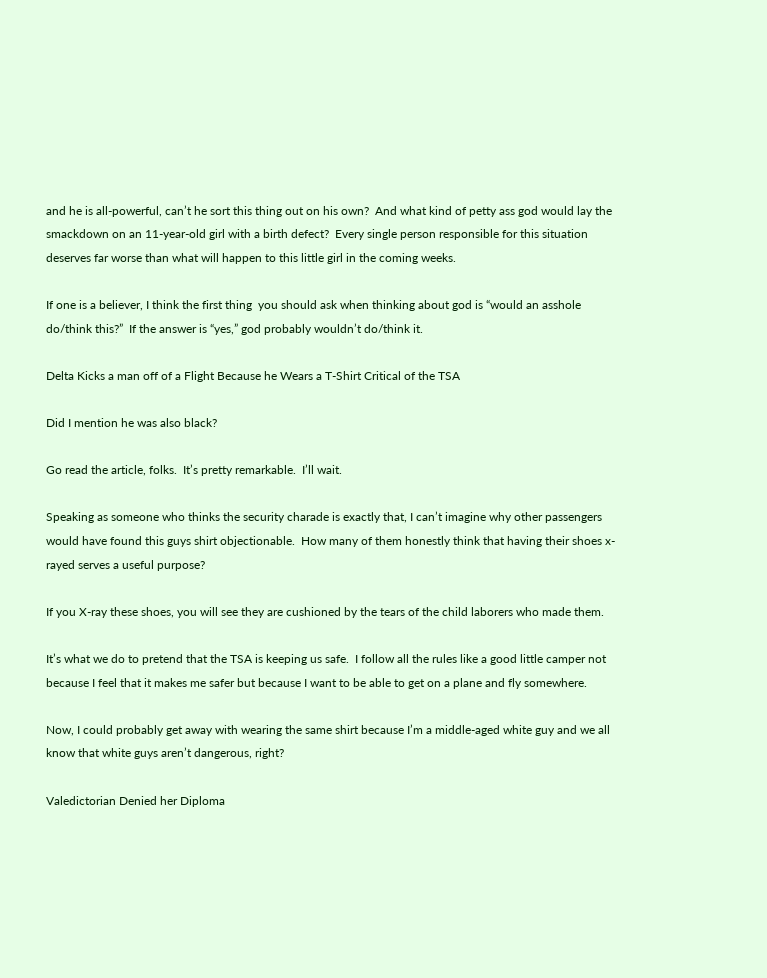and he is all-powerful, can’t he sort this thing out on his own?  And what kind of petty ass god would lay the smackdown on an 11-year-old girl with a birth defect?  Every single person responsible for this situation deserves far worse than what will happen to this little girl in the coming weeks.

If one is a believer, I think the first thing  you should ask when thinking about god is “would an asshole do/think this?”  If the answer is “yes,” god probably wouldn’t do/think it.

Delta Kicks a man off of a Flight Because he Wears a T-Shirt Critical of the TSA

Did I mention he was also black?

Go read the article, folks.  It’s pretty remarkable.  I’ll wait.

Speaking as someone who thinks the security charade is exactly that, I can’t imagine why other passengers would have found this guys shirt objectionable.  How many of them honestly think that having their shoes x-rayed serves a useful purpose?

If you X-ray these shoes, you will see they are cushioned by the tears of the child laborers who made them.

It’s what we do to pretend that the TSA is keeping us safe.  I follow all the rules like a good little camper not because I feel that it makes me safer but because I want to be able to get on a plane and fly somewhere.

Now, I could probably get away with wearing the same shirt because I’m a middle-aged white guy and we all know that white guys aren’t dangerous, right?

Valedictorian Denied her Diploma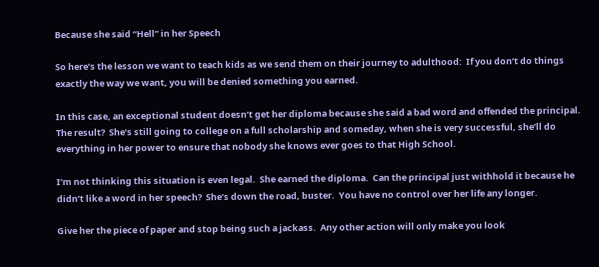Because she said “Hell” in her Speech

So here’s the lesson we want to teach kids as we send them on their journey to adulthood:  If you don’t do things exactly the way we want, you will be denied something you earned.

In this case, an exceptional student doesn’t get her diploma because she said a bad word and offended the principal.  The result?  She’s still going to college on a full scholarship and someday, when she is very successful, she’ll do everything in her power to ensure that nobody she knows ever goes to that High School.

I’m not thinking this situation is even legal.  She earned the diploma.  Can the principal just withhold it because he didn’t like a word in her speech?  She’s down the road, buster.  You have no control over her life any longer.

Give her the piece of paper and stop being such a jackass.  Any other action will only make you look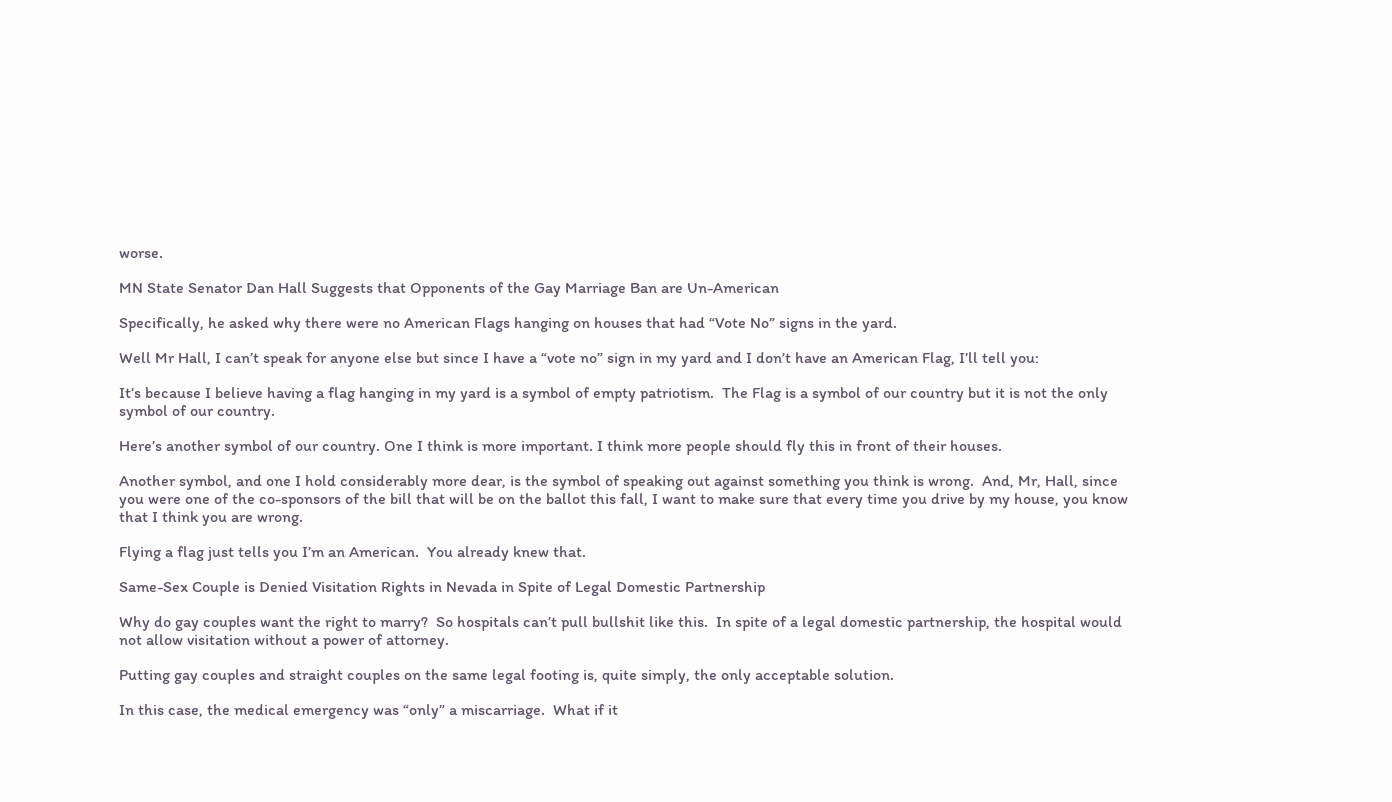worse.

MN State Senator Dan Hall Suggests that Opponents of the Gay Marriage Ban are Un-American

Specifically, he asked why there were no American Flags hanging on houses that had “Vote No” signs in the yard.

Well Mr Hall, I can’t speak for anyone else but since I have a “vote no” sign in my yard and I don’t have an American Flag, I’ll tell you:

It’s because I believe having a flag hanging in my yard is a symbol of empty patriotism.  The Flag is a symbol of our country but it is not the only symbol of our country.

Here’s another symbol of our country. One I think is more important. I think more people should fly this in front of their houses.

Another symbol, and one I hold considerably more dear, is the symbol of speaking out against something you think is wrong.  And, Mr, Hall, since you were one of the co-sponsors of the bill that will be on the ballot this fall, I want to make sure that every time you drive by my house, you know that I think you are wrong.

Flying a flag just tells you I’m an American.  You already knew that.

Same-Sex Couple is Denied Visitation Rights in Nevada in Spite of Legal Domestic Partnership

Why do gay couples want the right to marry?  So hospitals can’t pull bullshit like this.  In spite of a legal domestic partnership, the hospital would not allow visitation without a power of attorney.

Putting gay couples and straight couples on the same legal footing is, quite simply, the only acceptable solution.

In this case, the medical emergency was “only” a miscarriage.  What if it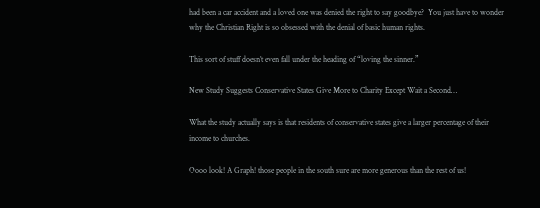had been a car accident and a loved one was denied the right to say goodbye?  You just have to wonder why the Christian Right is so obsessed with the denial of basic human rights.

This sort of stuff doesn’t even fall under the heading of “loving the sinner.”

New Study Suggests Conservative States Give More to Charity Except Wait a Second…

What the study actually says is that residents of conservative states give a larger percentage of their income to churches.

Oooo look! A Graph! those people in the south sure are more generous than the rest of us!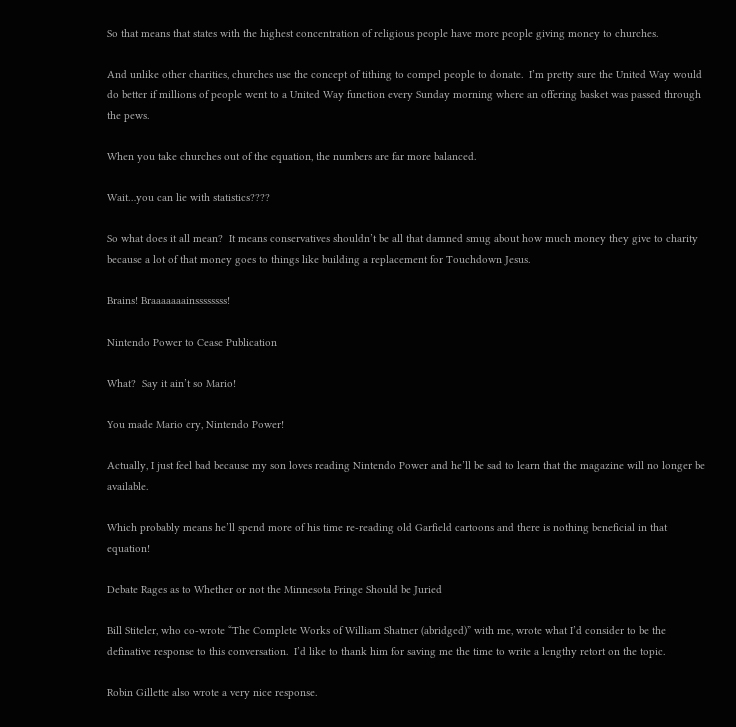So that means that states with the highest concentration of religious people have more people giving money to churches.

And unlike other charities, churches use the concept of tithing to compel people to donate.  I’m pretty sure the United Way would do better if millions of people went to a United Way function every Sunday morning where an offering basket was passed through the pews.

When you take churches out of the equation, the numbers are far more balanced.

Wait…you can lie with statistics????

So what does it all mean?  It means conservatives shouldn’t be all that damned smug about how much money they give to charity because a lot of that money goes to things like building a replacement for Touchdown Jesus.

Brains! Braaaaaaainssssssss!

Nintendo Power to Cease Publication

What?  Say it ain’t so Mario!

You made Mario cry, Nintendo Power!

Actually, I just feel bad because my son loves reading Nintendo Power and he’ll be sad to learn that the magazine will no longer be available.

Which probably means he’ll spend more of his time re-reading old Garfield cartoons and there is nothing beneficial in that equation!

Debate Rages as to Whether or not the Minnesota Fringe Should be Juried

Bill Stiteler, who co-wrote “The Complete Works of William Shatner (abridged)” with me, wrote what I’d consider to be the definative response to this conversation.  I’d like to thank him for saving me the time to write a lengthy retort on the topic.

Robin Gillette also wrote a very nice response.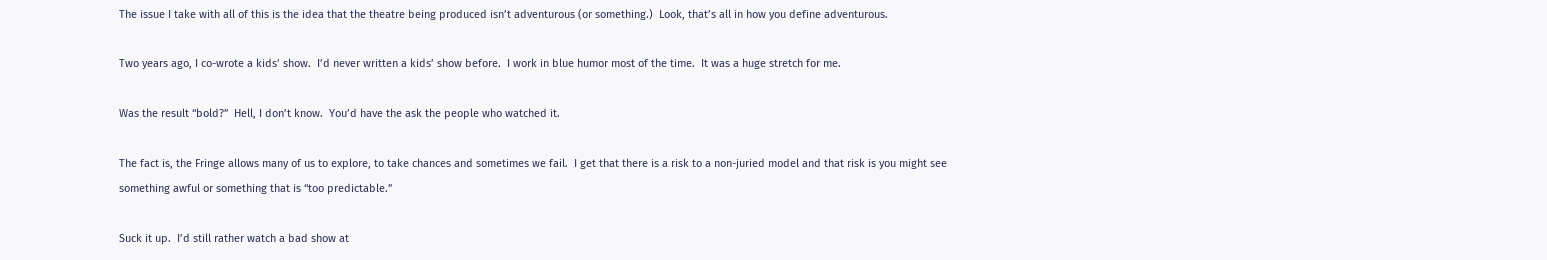The issue I take with all of this is the idea that the theatre being produced isn’t adventurous (or something.)  Look, that’s all in how you define adventurous.

Two years ago, I co-wrote a kids’ show.  I’d never written a kids’ show before.  I work in blue humor most of the time.  It was a huge stretch for me.

Was the result “bold?”  Hell, I don’t know.  You’d have the ask the people who watched it.

The fact is, the Fringe allows many of us to explore, to take chances and sometimes we fail.  I get that there is a risk to a non-juried model and that risk is you might see something awful or something that is “too predictable.”

Suck it up.  I’d still rather watch a bad show at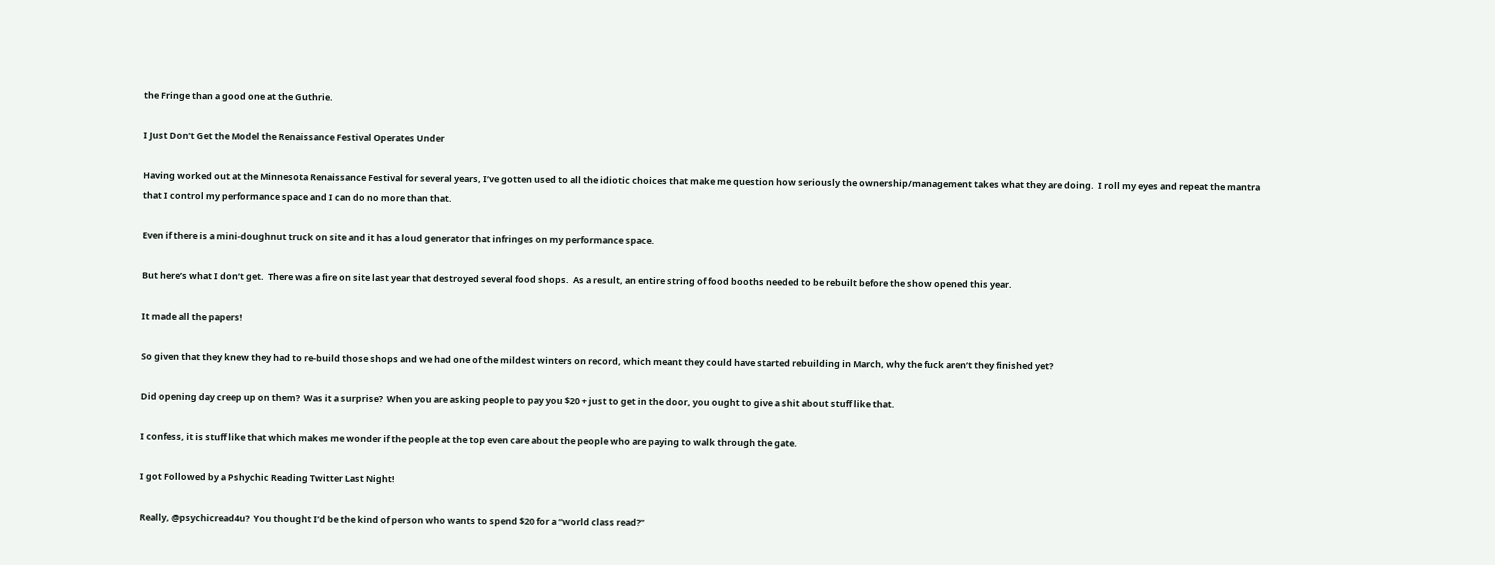the Fringe than a good one at the Guthrie.

I Just Don’t Get the Model the Renaissance Festival Operates Under

Having worked out at the Minnesota Renaissance Festival for several years, I’ve gotten used to all the idiotic choices that make me question how seriously the ownership/management takes what they are doing.  I roll my eyes and repeat the mantra that I control my performance space and I can do no more than that.

Even if there is a mini-doughnut truck on site and it has a loud generator that infringes on my performance space.

But here’s what I don’t get.  There was a fire on site last year that destroyed several food shops.  As a result, an entire string of food booths needed to be rebuilt before the show opened this year.

It made all the papers!

So given that they knew they had to re-build those shops and we had one of the mildest winters on record, which meant they could have started rebuilding in March, why the fuck aren’t they finished yet?

Did opening day creep up on them?  Was it a surprise?  When you are asking people to pay you $20 + just to get in the door, you ought to give a shit about stuff like that.

I confess, it is stuff like that which makes me wonder if the people at the top even care about the people who are paying to walk through the gate.

I got Followed by a Pshychic Reading Twitter Last Night!

Really, @psychicread4u?  You thought I’d be the kind of person who wants to spend $20 for a “world class read?”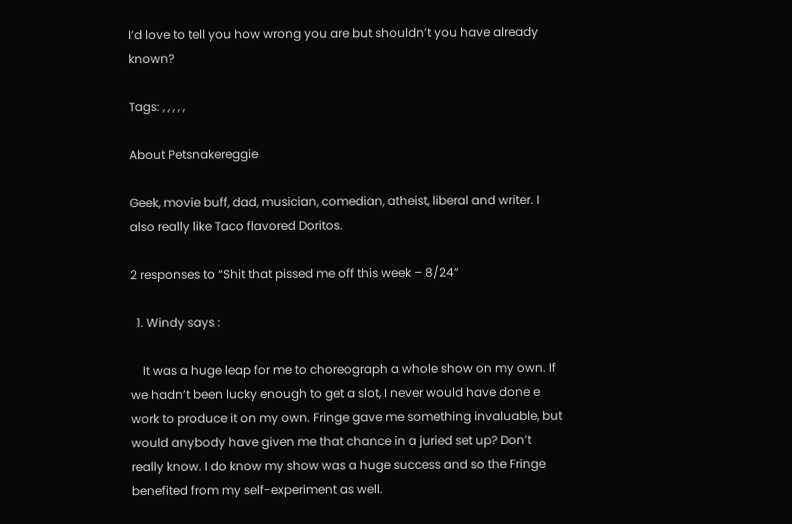I’d love to tell you how wrong you are but shouldn’t you have already known?

Tags: , , , , ,

About Petsnakereggie

Geek, movie buff, dad, musician, comedian, atheist, liberal and writer. I also really like Taco flavored Doritos.

2 responses to “Shit that pissed me off this week – 8/24”

  1. Windy says :

    It was a huge leap for me to choreograph a whole show on my own. If we hadn’t been lucky enough to get a slot, I never would have done e work to produce it on my own. Fringe gave me something invaluable, but would anybody have given me that chance in a juried set up? Don’t really know. I do know my show was a huge success and so the Fringe benefited from my self-experiment as well.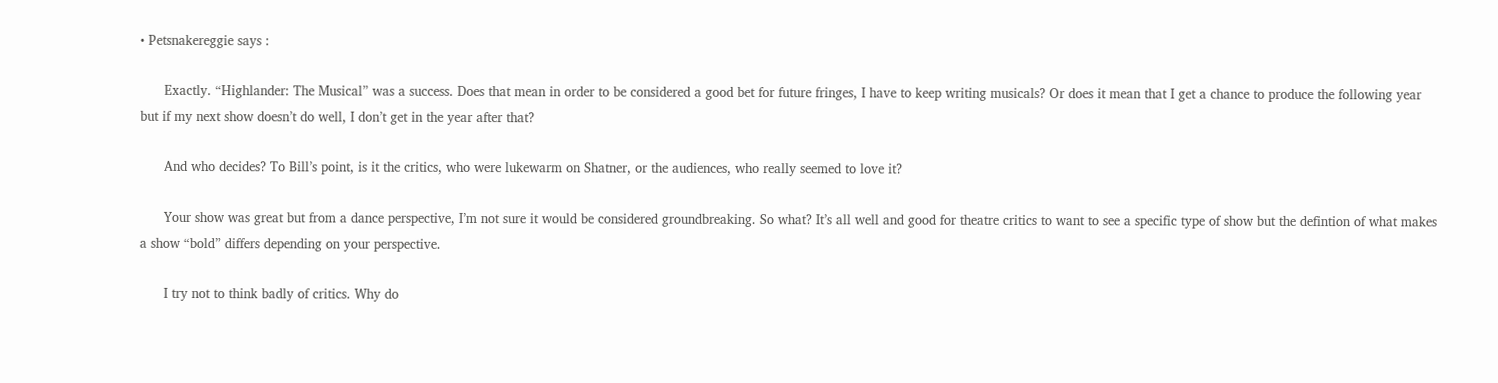• Petsnakereggie says :

      Exactly. “Highlander: The Musical” was a success. Does that mean in order to be considered a good bet for future fringes, I have to keep writing musicals? Or does it mean that I get a chance to produce the following year but if my next show doesn’t do well, I don’t get in the year after that?

      And who decides? To Bill’s point, is it the critics, who were lukewarm on Shatner, or the audiences, who really seemed to love it?

      Your show was great but from a dance perspective, I’m not sure it would be considered groundbreaking. So what? It’s all well and good for theatre critics to want to see a specific type of show but the defintion of what makes a show “bold” differs depending on your perspective.

      I try not to think badly of critics. Why do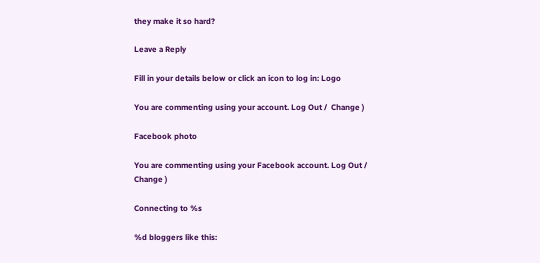they make it so hard?

Leave a Reply

Fill in your details below or click an icon to log in: Logo

You are commenting using your account. Log Out /  Change )

Facebook photo

You are commenting using your Facebook account. Log Out /  Change )

Connecting to %s

%d bloggers like this: